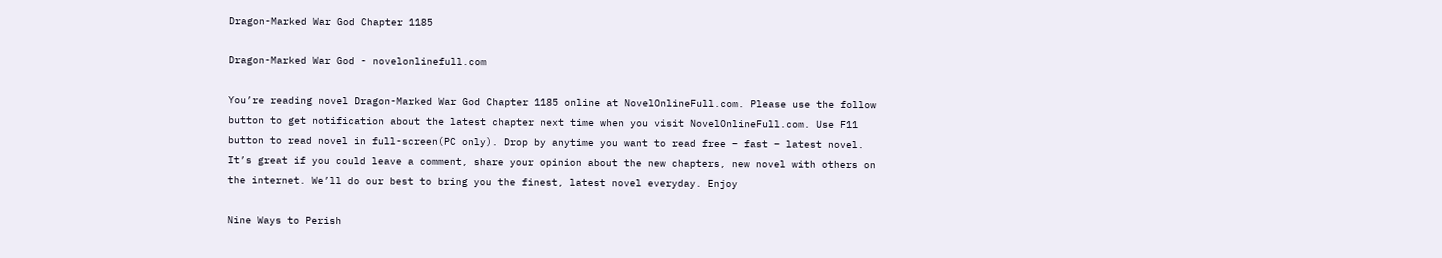Dragon-Marked War God Chapter 1185

Dragon-Marked War God - novelonlinefull.com

You’re reading novel Dragon-Marked War God Chapter 1185 online at NovelOnlineFull.com. Please use the follow button to get notification about the latest chapter next time when you visit NovelOnlineFull.com. Use F11 button to read novel in full-screen(PC only). Drop by anytime you want to read free – fast – latest novel. It’s great if you could leave a comment, share your opinion about the new chapters, new novel with others on the internet. We’ll do our best to bring you the finest, latest novel everyday. Enjoy

Nine Ways to Perish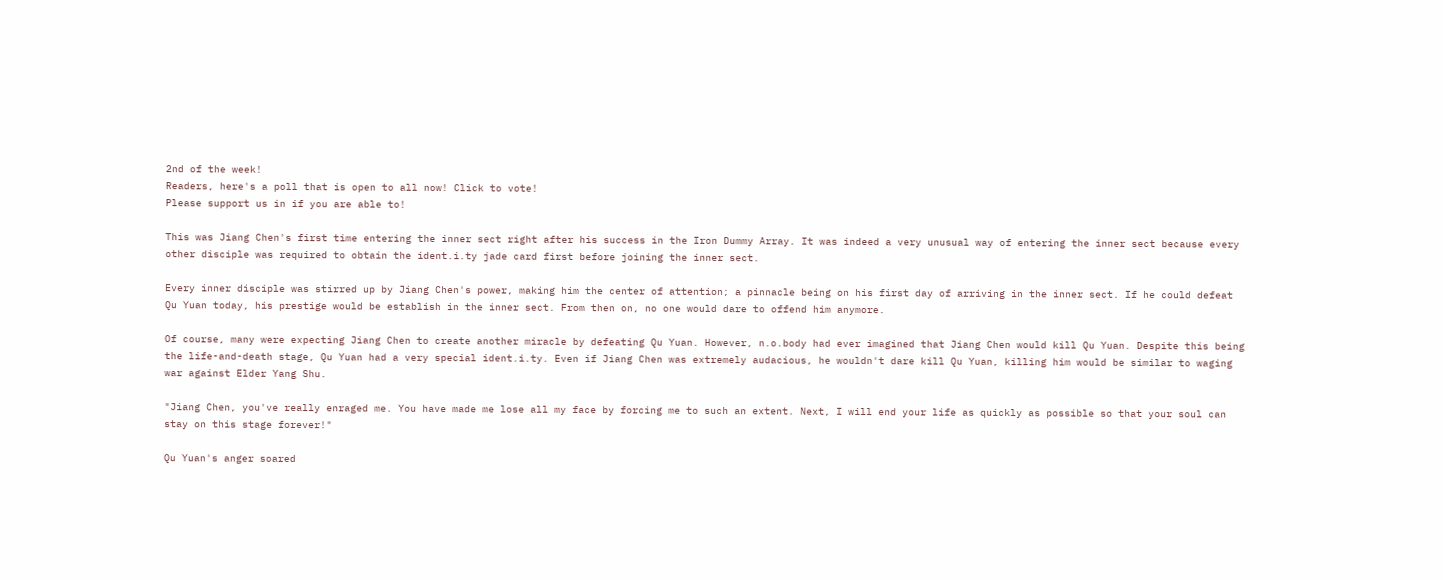2nd of the week!
Readers, here's a poll that is open to all now! Click to vote!
Please support us in if you are able to!

This was Jiang Chen's first time entering the inner sect right after his success in the Iron Dummy Array. It was indeed a very unusual way of entering the inner sect because every other disciple was required to obtain the ident.i.ty jade card first before joining the inner sect.

Every inner disciple was stirred up by Jiang Chen's power, making him the center of attention; a pinnacle being on his first day of arriving in the inner sect. If he could defeat Qu Yuan today, his prestige would be establish in the inner sect. From then on, no one would dare to offend him anymore.

Of course, many were expecting Jiang Chen to create another miracle by defeating Qu Yuan. However, n.o.body had ever imagined that Jiang Chen would kill Qu Yuan. Despite this being the life-and-death stage, Qu Yuan had a very special ident.i.ty. Even if Jiang Chen was extremely audacious, he wouldn't dare kill Qu Yuan, killing him would be similar to waging war against Elder Yang Shu.

"Jiang Chen, you've really enraged me. You have made me lose all my face by forcing me to such an extent. Next, I will end your life as quickly as possible so that your soul can stay on this stage forever!"

Qu Yuan's anger soared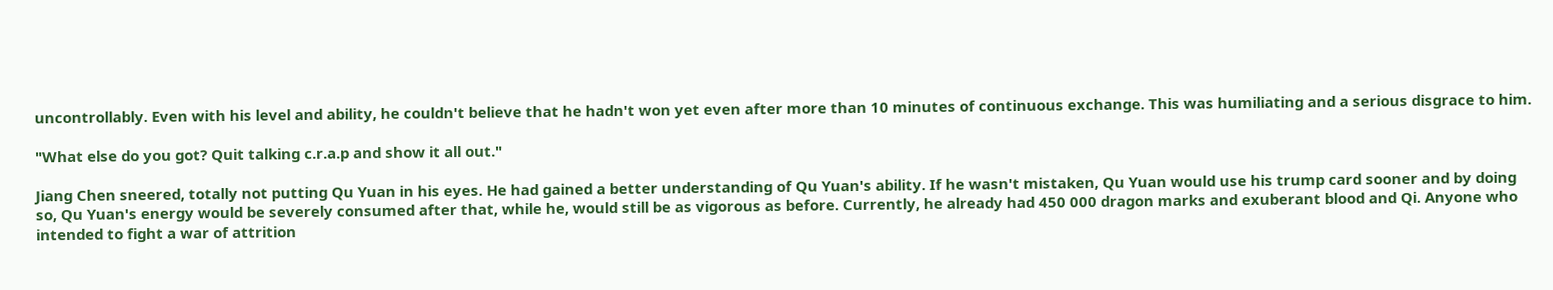uncontrollably. Even with his level and ability, he couldn't believe that he hadn't won yet even after more than 10 minutes of continuous exchange. This was humiliating and a serious disgrace to him.

"What else do you got? Quit talking c.r.a.p and show it all out."

Jiang Chen sneered, totally not putting Qu Yuan in his eyes. He had gained a better understanding of Qu Yuan's ability. If he wasn't mistaken, Qu Yuan would use his trump card sooner and by doing so, Qu Yuan's energy would be severely consumed after that, while he, would still be as vigorous as before. Currently, he already had 450 000 dragon marks and exuberant blood and Qi. Anyone who intended to fight a war of attrition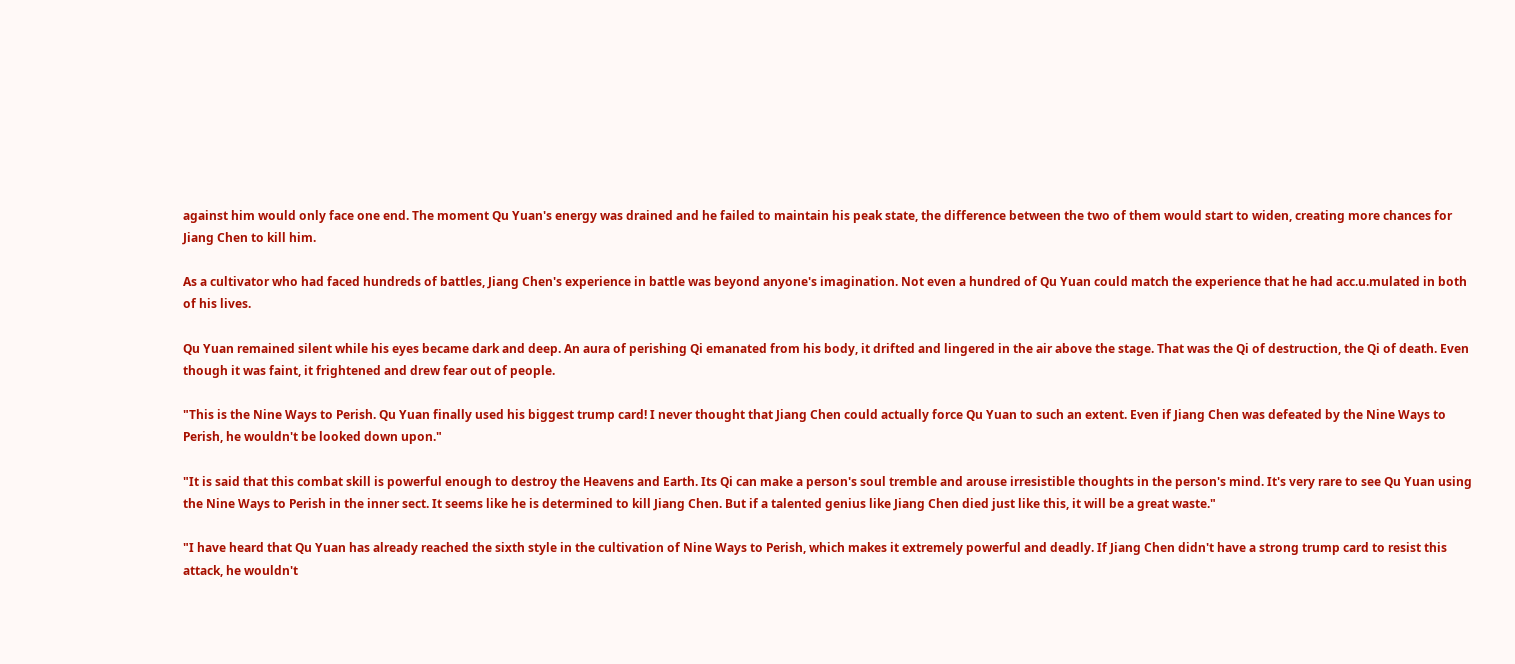against him would only face one end. The moment Qu Yuan's energy was drained and he failed to maintain his peak state, the difference between the two of them would start to widen, creating more chances for Jiang Chen to kill him.

As a cultivator who had faced hundreds of battles, Jiang Chen's experience in battle was beyond anyone's imagination. Not even a hundred of Qu Yuan could match the experience that he had acc.u.mulated in both of his lives.

Qu Yuan remained silent while his eyes became dark and deep. An aura of perishing Qi emanated from his body, it drifted and lingered in the air above the stage. That was the Qi of destruction, the Qi of death. Even though it was faint, it frightened and drew fear out of people.

"This is the Nine Ways to Perish. Qu Yuan finally used his biggest trump card! I never thought that Jiang Chen could actually force Qu Yuan to such an extent. Even if Jiang Chen was defeated by the Nine Ways to Perish, he wouldn't be looked down upon."

"It is said that this combat skill is powerful enough to destroy the Heavens and Earth. Its Qi can make a person's soul tremble and arouse irresistible thoughts in the person's mind. It's very rare to see Qu Yuan using the Nine Ways to Perish in the inner sect. It seems like he is determined to kill Jiang Chen. But if a talented genius like Jiang Chen died just like this, it will be a great waste."

"I have heard that Qu Yuan has already reached the sixth style in the cultivation of Nine Ways to Perish, which makes it extremely powerful and deadly. If Jiang Chen didn't have a strong trump card to resist this attack, he wouldn't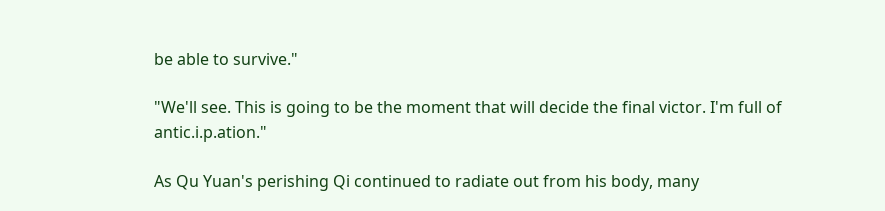be able to survive."

"We'll see. This is going to be the moment that will decide the final victor. I'm full of antic.i.p.ation."

As Qu Yuan's perishing Qi continued to radiate out from his body, many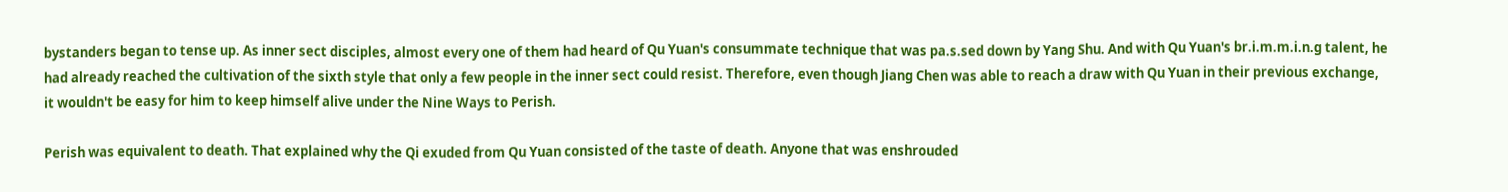bystanders began to tense up. As inner sect disciples, almost every one of them had heard of Qu Yuan's consummate technique that was pa.s.sed down by Yang Shu. And with Qu Yuan's br.i.m.m.i.n.g talent, he had already reached the cultivation of the sixth style that only a few people in the inner sect could resist. Therefore, even though Jiang Chen was able to reach a draw with Qu Yuan in their previous exchange, it wouldn't be easy for him to keep himself alive under the Nine Ways to Perish.

Perish was equivalent to death. That explained why the Qi exuded from Qu Yuan consisted of the taste of death. Anyone that was enshrouded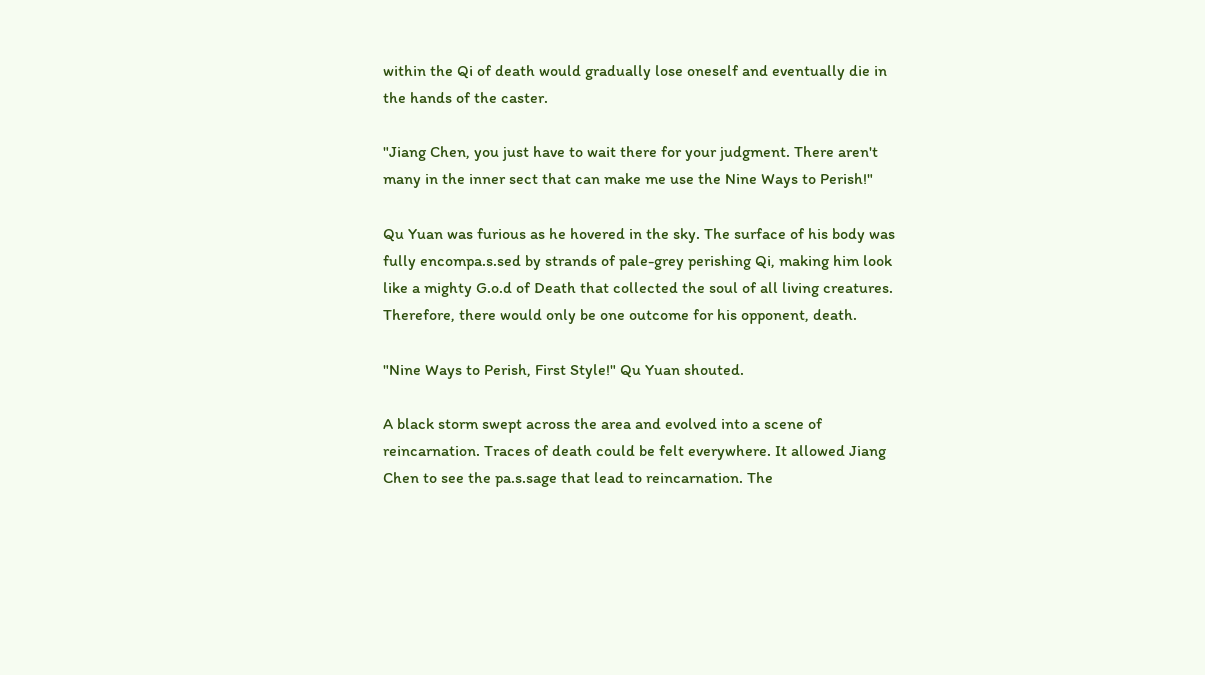within the Qi of death would gradually lose oneself and eventually die in the hands of the caster.

"Jiang Chen, you just have to wait there for your judgment. There aren't many in the inner sect that can make me use the Nine Ways to Perish!"

Qu Yuan was furious as he hovered in the sky. The surface of his body was fully encompa.s.sed by strands of pale-grey perishing Qi, making him look like a mighty G.o.d of Death that collected the soul of all living creatures. Therefore, there would only be one outcome for his opponent, death.

"Nine Ways to Perish, First Style!" Qu Yuan shouted.

A black storm swept across the area and evolved into a scene of reincarnation. Traces of death could be felt everywhere. It allowed Jiang Chen to see the pa.s.sage that lead to reincarnation. The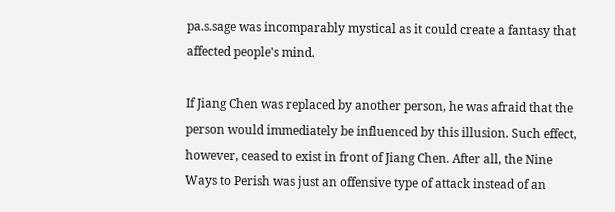pa.s.sage was incomparably mystical as it could create a fantasy that affected people's mind.

If Jiang Chen was replaced by another person, he was afraid that the person would immediately be influenced by this illusion. Such effect, however, ceased to exist in front of Jiang Chen. After all, the Nine Ways to Perish was just an offensive type of attack instead of an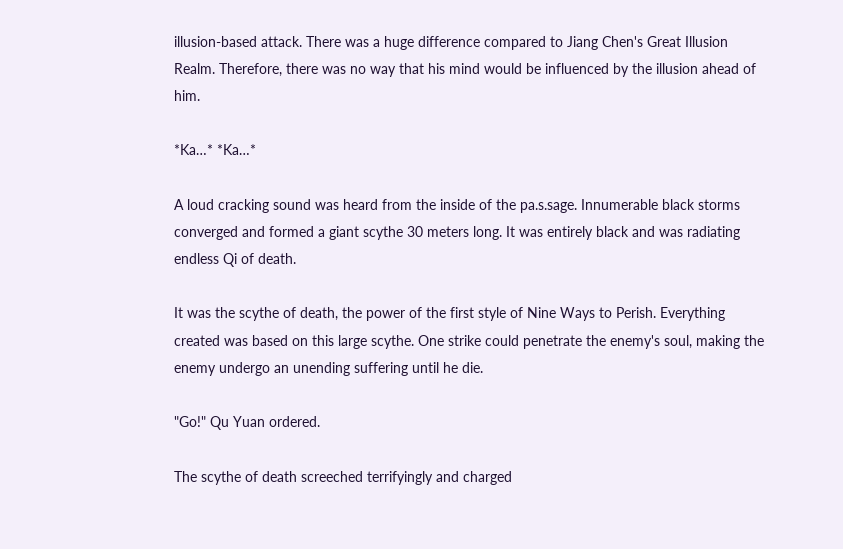illusion-based attack. There was a huge difference compared to Jiang Chen's Great Illusion Realm. Therefore, there was no way that his mind would be influenced by the illusion ahead of him.

*Ka…* *Ka…*

A loud cracking sound was heard from the inside of the pa.s.sage. Innumerable black storms converged and formed a giant scythe 30 meters long. It was entirely black and was radiating endless Qi of death.

It was the scythe of death, the power of the first style of Nine Ways to Perish. Everything created was based on this large scythe. One strike could penetrate the enemy's soul, making the enemy undergo an unending suffering until he die.

"Go!" Qu Yuan ordered.

The scythe of death screeched terrifyingly and charged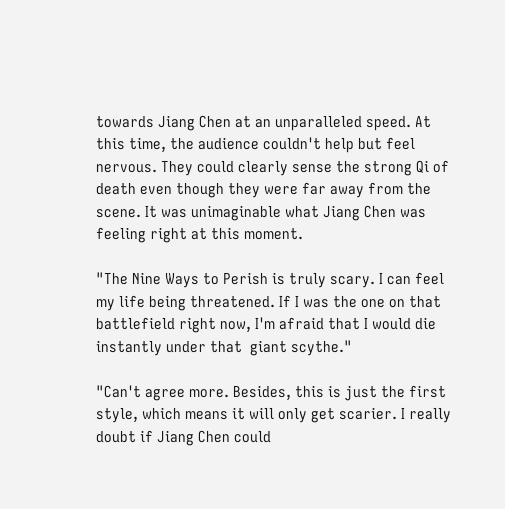towards Jiang Chen at an unparalleled speed. At this time, the audience couldn't help but feel nervous. They could clearly sense the strong Qi of death even though they were far away from the scene. It was unimaginable what Jiang Chen was feeling right at this moment.

"The Nine Ways to Perish is truly scary. I can feel my life being threatened. If I was the one on that battlefield right now, I'm afraid that I would die instantly under that  giant scythe."

"Can't agree more. Besides, this is just the first style, which means it will only get scarier. I really doubt if Jiang Chen could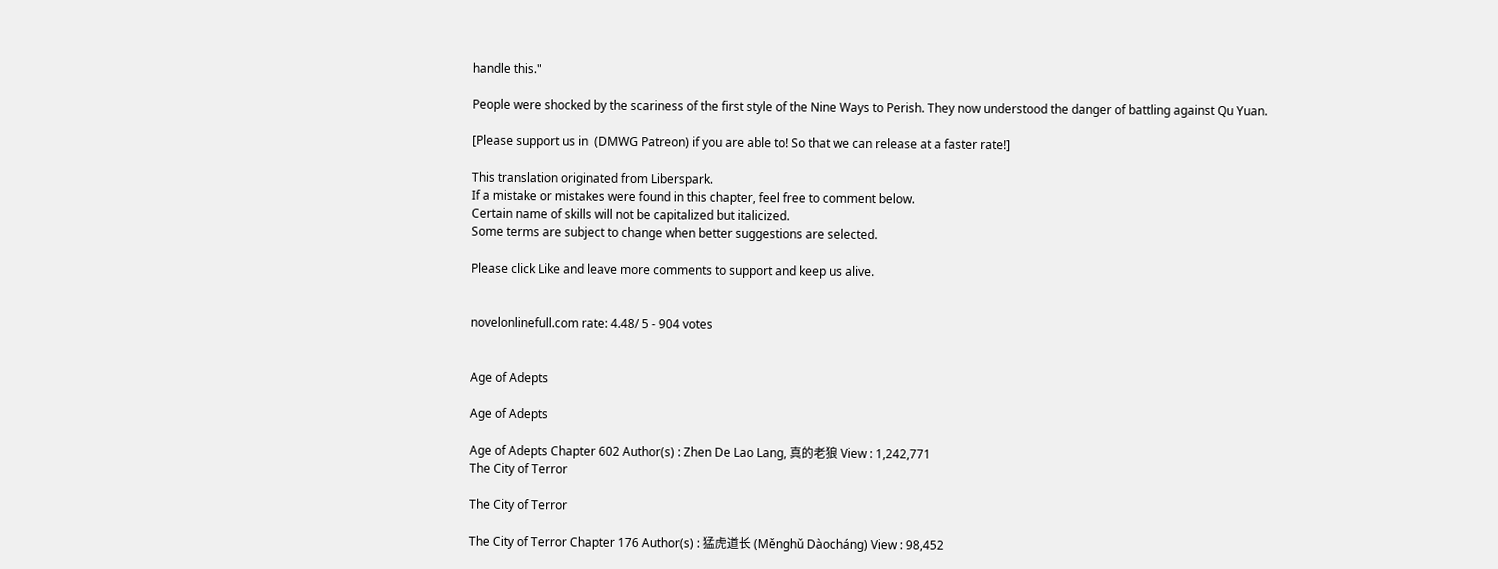handle this."

People were shocked by the scariness of the first style of the Nine Ways to Perish. They now understood the danger of battling against Qu Yuan.

[Please support us in  (DMWG Patreon) if you are able to! So that we can release at a faster rate!]

This translation originated from Liberspark.
If a mistake or mistakes were found in this chapter, feel free to comment below.
Certain name of skills will not be capitalized but italicized.
Some terms are subject to change when better suggestions are selected.

Please click Like and leave more comments to support and keep us alive.


novelonlinefull.com rate: 4.48/ 5 - 904 votes


Age of Adepts

Age of Adepts

Age of Adepts Chapter 602 Author(s) : Zhen De Lao Lang, 真的老狼 View : 1,242,771
The City of Terror

The City of Terror

The City of Terror Chapter 176 Author(s) : 猛虎道长 (Měnghǔ Dàocháng) View : 98,452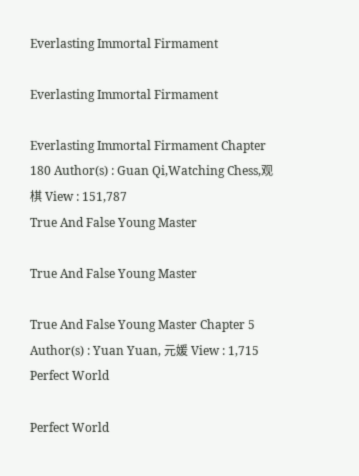Everlasting Immortal Firmament

Everlasting Immortal Firmament

Everlasting Immortal Firmament Chapter 180 Author(s) : Guan Qi,Watching Chess,观棋 View : 151,787
True And False Young Master

True And False Young Master

True And False Young Master Chapter 5 Author(s) : Yuan Yuan, 元媛 View : 1,715
Perfect World

Perfect World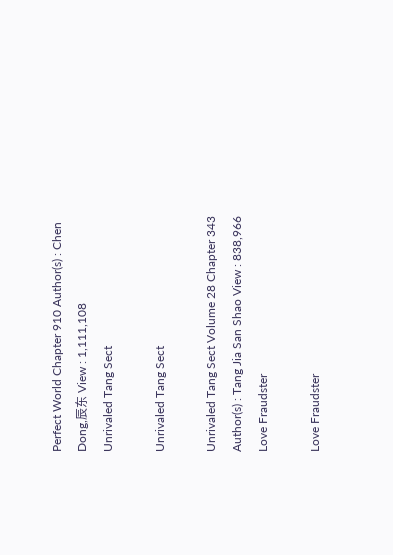Perfect World Chapter 910 Author(s) : Chen Dong,辰东 View : 1,111,108
Unrivaled Tang Sect

Unrivaled Tang Sect

Unrivaled Tang Sect Volume 28 Chapter 343 Author(s) : Tang Jia San Shao View : 838,966
Love Fraudster

Love Fraudster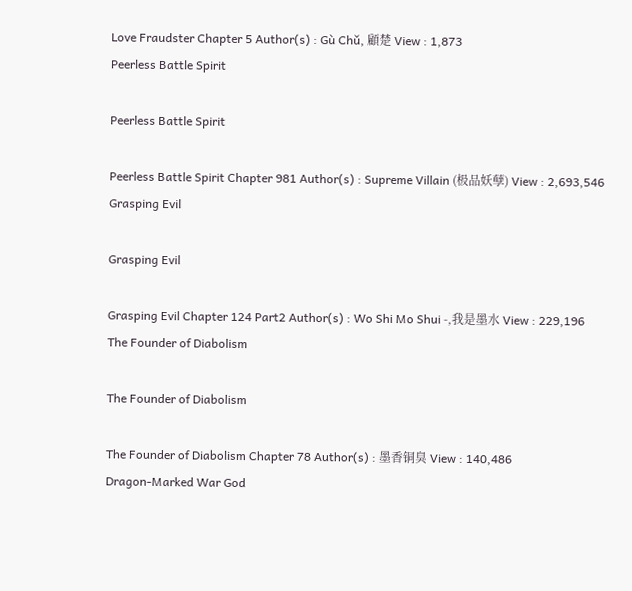Love Fraudster Chapter 5 Author(s) : Gù Chǔ, 顧楚 View : 1,873
Peerless Battle Spirit

Peerless Battle Spirit

Peerless Battle Spirit Chapter 981 Author(s) : Supreme Villain (极品妖孽) View : 2,693,546
Grasping Evil

Grasping Evil

Grasping Evil Chapter 124 Part2 Author(s) : Wo Shi Mo Shui -,我是墨水 View : 229,196
The Founder of Diabolism

The Founder of Diabolism

The Founder of Diabolism Chapter 78 Author(s) : 墨香铜臭 View : 140,486
Dragon-Marked War God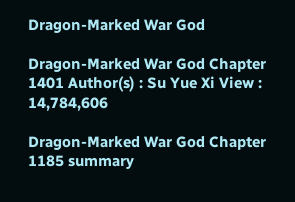Dragon-Marked War God

Dragon-Marked War God Chapter 1401 Author(s) : Su Yue Xi View : 14,784,606

Dragon-Marked War God Chapter 1185 summary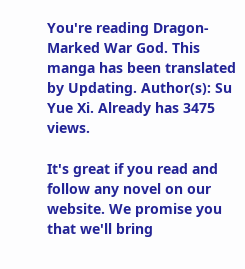You're reading Dragon-Marked War God. This manga has been translated by Updating. Author(s): Su Yue Xi. Already has 3475 views.

It's great if you read and follow any novel on our website. We promise you that we'll bring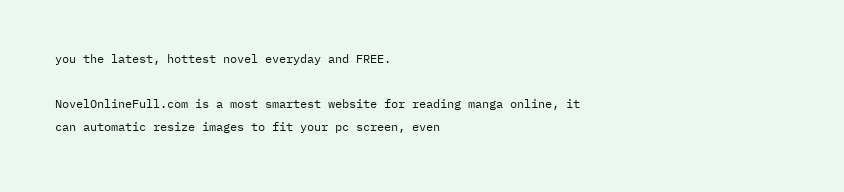you the latest, hottest novel everyday and FREE.

NovelOnlineFull.com is a most smartest website for reading manga online, it can automatic resize images to fit your pc screen, even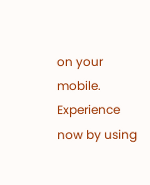on your mobile. Experience now by using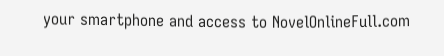your smartphone and access to NovelOnlineFull.com